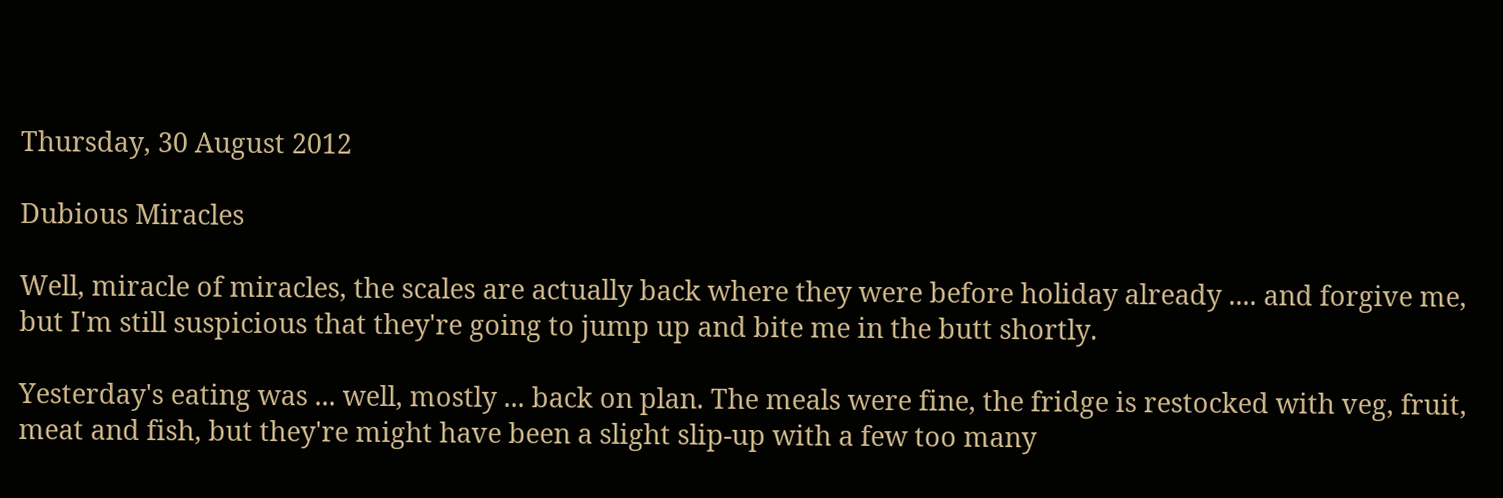Thursday, 30 August 2012

Dubious Miracles

Well, miracle of miracles, the scales are actually back where they were before holiday already .... and forgive me, but I'm still suspicious that they're going to jump up and bite me in the butt shortly.

Yesterday's eating was ... well, mostly ... back on plan. The meals were fine, the fridge is restocked with veg, fruit, meat and fish, but they're might have been a slight slip-up with a few too many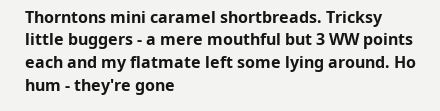Thorntons mini caramel shortbreads. Tricksy little buggers - a mere mouthful but 3 WW points each and my flatmate left some lying around. Ho hum - they're gone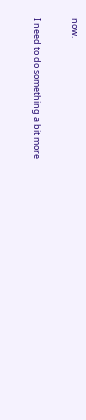now.

I need to do something a bit more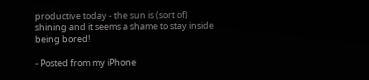productive today - the sun is (sort of) shining and it seems a shame to stay inside being bored!

- Posted from my iPhone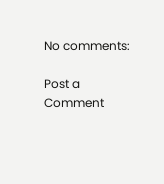No comments:

Post a Comment